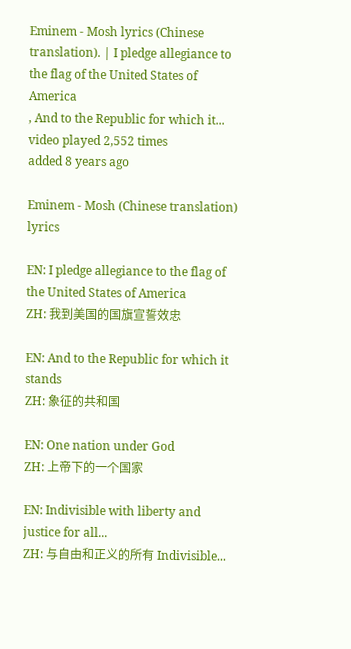Eminem - Mosh lyrics (Chinese translation). | I pledge allegiance to the flag of the United States of America
, And to the Republic for which it...
video played 2,552 times
added 8 years ago

Eminem - Mosh (Chinese translation) lyrics

EN: I pledge allegiance to the flag of the United States of America
ZH: 我到美国的国旗宣誓效忠

EN: And to the Republic for which it stands
ZH: 象征的共和国

EN: One nation under God
ZH: 上帝下的一个国家

EN: Indivisible with liberty and justice for all...
ZH: 与自由和正义的所有 Indivisible...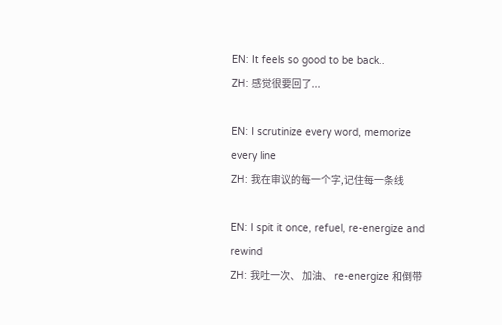EN: It feels so good to be back..
ZH: 感觉很要回了...

EN: I scrutinize every word, memorize every line
ZH: 我在审议的每一个字,记住每一条线

EN: I spit it once, refuel, re-energize and rewind
ZH: 我吐一次、 加油、 re-energize 和倒带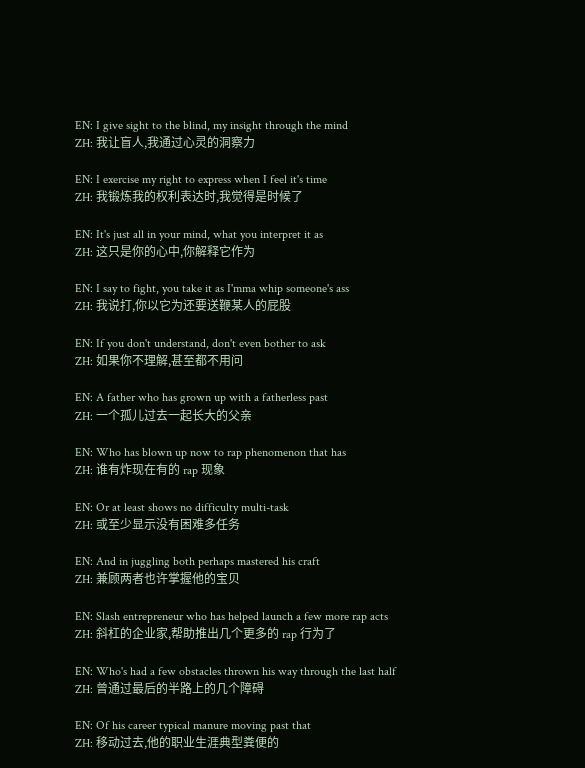EN: I give sight to the blind, my insight through the mind
ZH: 我让盲人,我通过心灵的洞察力

EN: I exercise my right to express when I feel it's time
ZH: 我锻炼我的权利表达时,我觉得是时候了

EN: It's just all in your mind, what you interpret it as
ZH: 这只是你的心中,你解释它作为

EN: I say to fight, you take it as I'mma whip someone's ass
ZH: 我说打,你以它为还要送鞭某人的屁股

EN: If you don't understand, don't even bother to ask
ZH: 如果你不理解,甚至都不用问

EN: A father who has grown up with a fatherless past
ZH: 一个孤儿过去一起长大的父亲

EN: Who has blown up now to rap phenomenon that has
ZH: 谁有炸现在有的 rap 现象

EN: Or at least shows no difficulty multi-task
ZH: 或至少显示没有困难多任务

EN: And in juggling both perhaps mastered his craft
ZH: 兼顾两者也许掌握他的宝贝

EN: Slash entrepreneur who has helped launch a few more rap acts
ZH: 斜杠的企业家,帮助推出几个更多的 rap 行为了

EN: Who's had a few obstacles thrown his way through the last half
ZH: 曾通过最后的半路上的几个障碍

EN: Of his career typical manure moving past that
ZH: 移动过去,他的职业生涯典型粪便的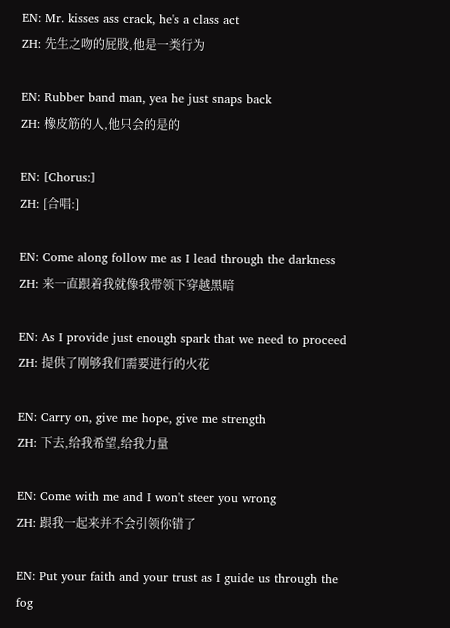EN: Mr. kisses ass crack, he's a class act
ZH: 先生之吻的屁股,他是一类行为

EN: Rubber band man, yea he just snaps back
ZH: 橡皮筋的人,他只会的是的

EN: [Chorus:]
ZH: [合唱:]

EN: Come along follow me as I lead through the darkness
ZH: 来一直跟着我就像我带领下穿越黑暗

EN: As I provide just enough spark that we need to proceed
ZH: 提供了刚够我们需要进行的火花

EN: Carry on, give me hope, give me strength
ZH: 下去,给我希望,给我力量

EN: Come with me and I won't steer you wrong
ZH: 跟我一起来并不会引领你错了

EN: Put your faith and your trust as I guide us through the fog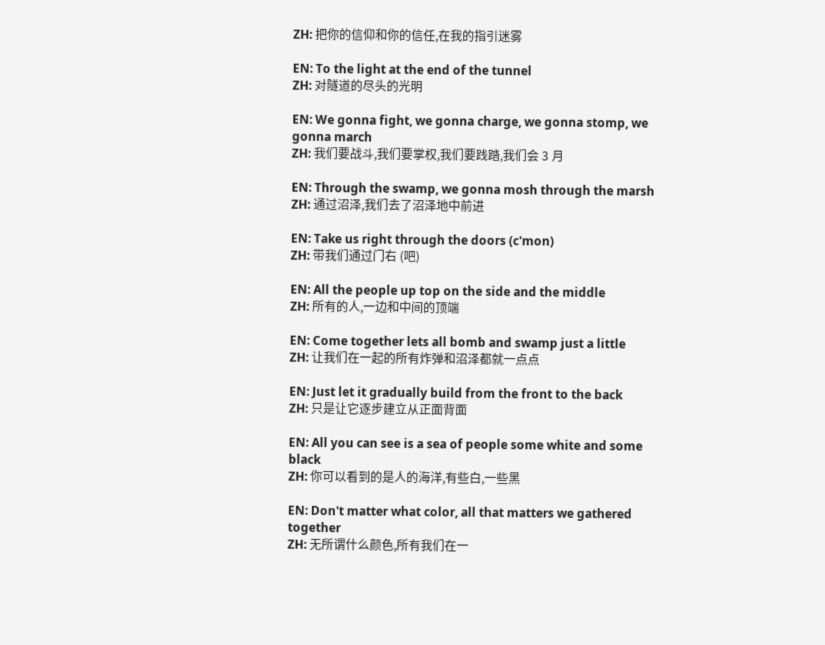ZH: 把你的信仰和你的信任,在我的指引迷雾

EN: To the light at the end of the tunnel
ZH: 对隧道的尽头的光明

EN: We gonna fight, we gonna charge, we gonna stomp, we gonna march
ZH: 我们要战斗,我们要掌权,我们要践踏,我们会 3 月

EN: Through the swamp, we gonna mosh through the marsh
ZH: 通过沼泽,我们去了沼泽地中前进

EN: Take us right through the doors (c'mon)
ZH: 带我们通过门右 (吧)

EN: All the people up top on the side and the middle
ZH: 所有的人,一边和中间的顶端

EN: Come together lets all bomb and swamp just a little
ZH: 让我们在一起的所有炸弹和沼泽都就一点点

EN: Just let it gradually build from the front to the back
ZH: 只是让它逐步建立从正面背面

EN: All you can see is a sea of people some white and some black
ZH: 你可以看到的是人的海洋,有些白,一些黑

EN: Don't matter what color, all that matters we gathered together
ZH: 无所谓什么颜色,所有我们在一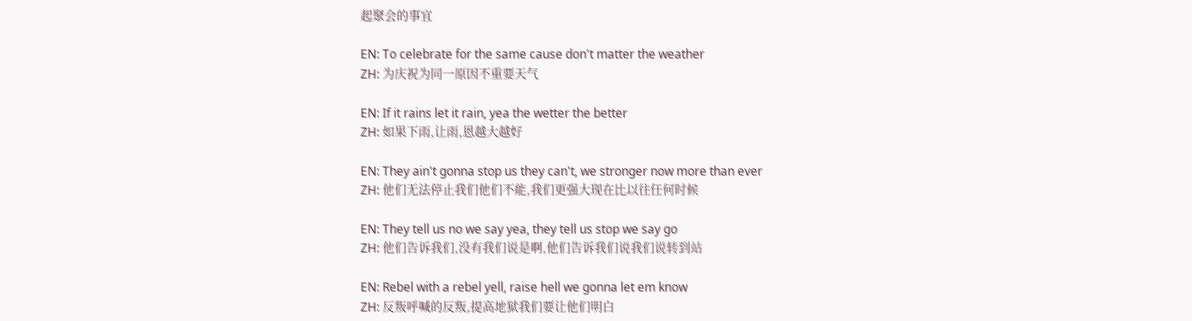起聚会的事宜

EN: To celebrate for the same cause don't matter the weather
ZH: 为庆祝为同一原因不重要天气

EN: If it rains let it rain, yea the wetter the better
ZH: 如果下雨,让雨,恩越大越好

EN: They ain't gonna stop us they can't, we stronger now more than ever
ZH: 他们无法停止我们他们不能,我们更强大现在比以往任何时候

EN: They tell us no we say yea, they tell us stop we say go
ZH: 他们告诉我们,没有我们说是啊,他们告诉我们说我们说转到站

EN: Rebel with a rebel yell, raise hell we gonna let em know
ZH: 反叛呼喊的反叛,提高地狱我们要让他们明白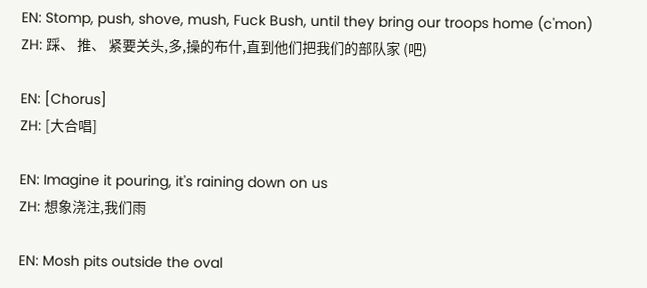EN: Stomp, push, shove, mush, Fuck Bush, until they bring our troops home (c'mon)
ZH: 踩、 推、 紧要关头,多,操的布什,直到他们把我们的部队家 (吧)

EN: [Chorus]
ZH: [大合唱]

EN: Imagine it pouring, it's raining down on us
ZH: 想象浇注,我们雨

EN: Mosh pits outside the oval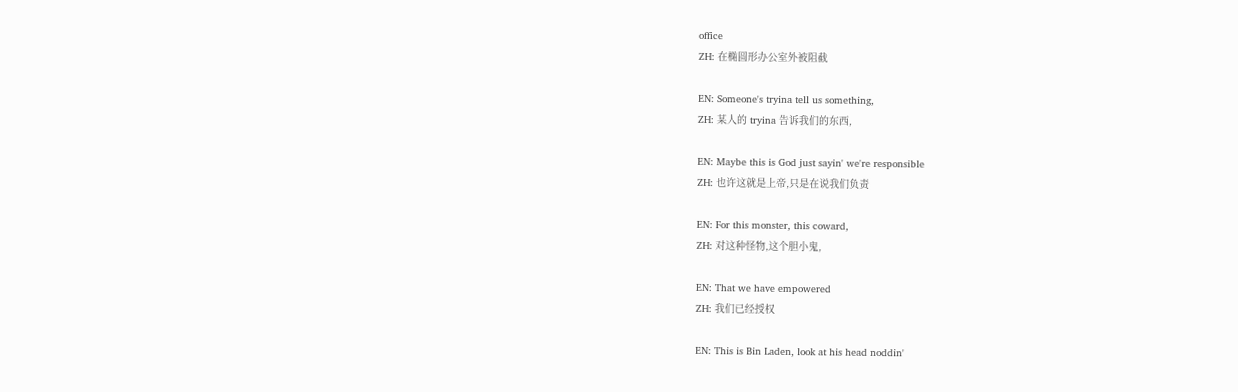office
ZH: 在椭圆形办公室外被阻截

EN: Someone's tryina tell us something,
ZH: 某人的 tryina 告诉我们的东西,

EN: Maybe this is God just sayin' we're responsible
ZH: 也许这就是上帝,只是在说我们负责

EN: For this monster, this coward,
ZH: 对这种怪物,这个胆小鬼,

EN: That we have empowered
ZH: 我们已经授权

EN: This is Bin Laden, look at his head noddin'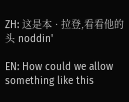ZH: 这是本 · 拉登,看看他的头 noddin'

EN: How could we allow something like this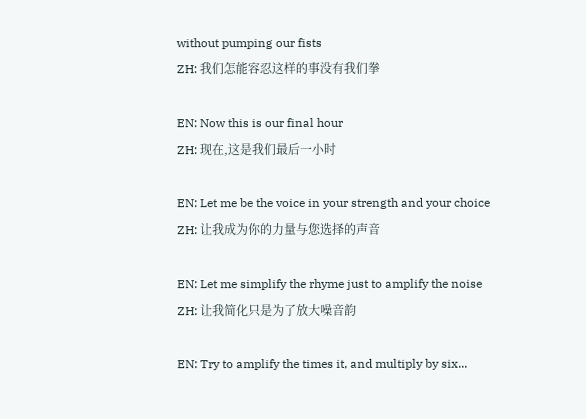without pumping our fists
ZH: 我们怎能容忍这样的事没有我们拳

EN: Now this is our final hour
ZH: 现在,这是我们最后一小时

EN: Let me be the voice in your strength and your choice
ZH: 让我成为你的力量与您选择的声音

EN: Let me simplify the rhyme just to amplify the noise
ZH: 让我简化只是为了放大噪音韵

EN: Try to amplify the times it, and multiply by six...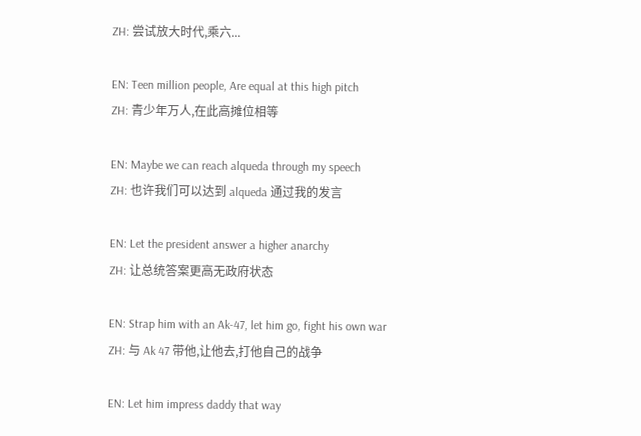ZH: 尝试放大时代,乘六...

EN: Teen million people, Are equal at this high pitch
ZH: 青少年万人,在此高摊位相等

EN: Maybe we can reach alqueda through my speech
ZH: 也许我们可以达到 alqueda 通过我的发言

EN: Let the president answer a higher anarchy
ZH: 让总统答案更高无政府状态

EN: Strap him with an Ak-47, let him go, fight his own war
ZH: 与 Ak 47 带他,让他去,打他自己的战争

EN: Let him impress daddy that way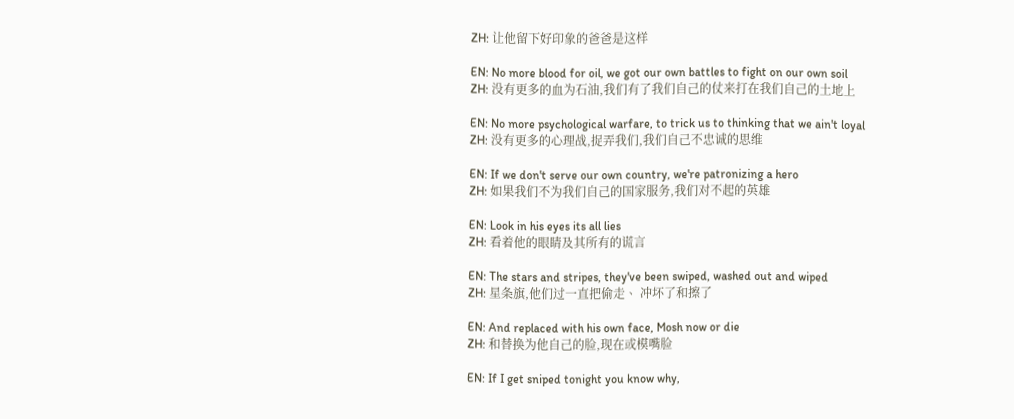ZH: 让他留下好印象的爸爸是这样

EN: No more blood for oil, we got our own battles to fight on our own soil
ZH: 没有更多的血为石油,我们有了我们自己的仗来打在我们自己的土地上

EN: No more psychological warfare, to trick us to thinking that we ain't loyal
ZH: 没有更多的心理战,捉弄我们,我们自己不忠诚的思维

EN: If we don't serve our own country, we're patronizing a hero
ZH: 如果我们不为我们自己的国家服务,我们对不起的英雄

EN: Look in his eyes its all lies
ZH: 看着他的眼睛及其所有的谎言

EN: The stars and stripes, they've been swiped, washed out and wiped
ZH: 星条旗,他们过一直把偷走、 冲坏了和擦了

EN: And replaced with his own face, Mosh now or die
ZH: 和替换为他自己的脸,现在或模嘴脸

EN: If I get sniped tonight you know why,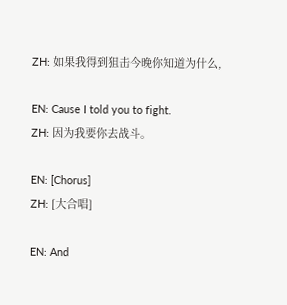ZH: 如果我得到狙击今晚你知道为什么,

EN: Cause I told you to fight.
ZH: 因为我要你去战斗。

EN: [Chorus]
ZH: [大合唱]

EN: And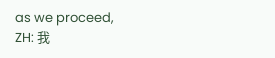as we proceed,
ZH: 我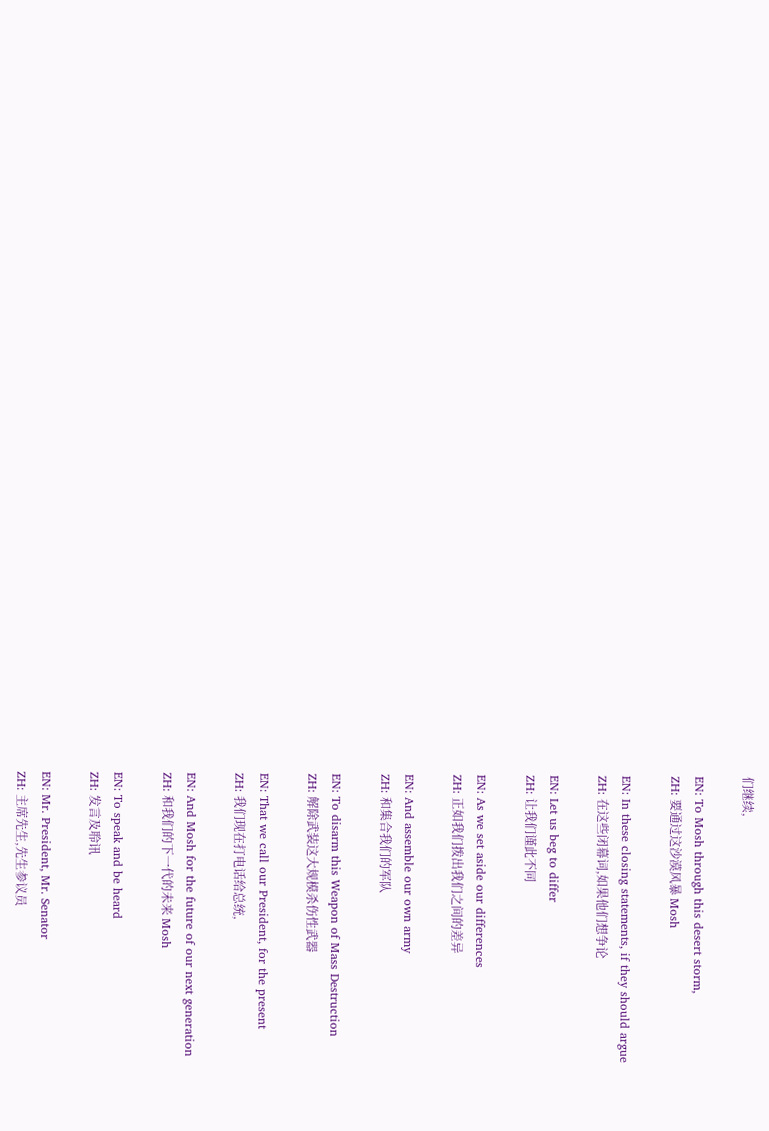们继续,

EN: To Mosh through this desert storm,
ZH: 要通过这沙漠风暴 Mosh

EN: In these closing statements, if they should argue
ZH: 在这些闭幕词,如果他们想争论

EN: Let us beg to differ
ZH: 让我们谨此不同

EN: As we set aside our differences
ZH: 正如我们拨出我们之间的差异

EN: And assemble our own army
ZH: 和集合我们的军队

EN: To disarm this Weapon of Mass Destruction
ZH: 解除武装这大规模杀伤性武器

EN: That we call our President, for the present
ZH: 我们现在打电话给总统,

EN: And Mosh for the future of our next generation
ZH: 和我们的下一代的未来 Mosh

EN: To speak and be heard
ZH: 发言及聆讯

EN: Mr. President, Mr. Senator
ZH: 主席先生,先生参议员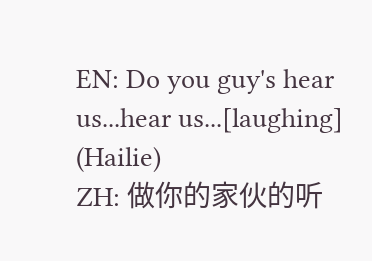EN: Do you guy's hear us...hear us...[laughing] (Hailie)
ZH: 做你的家伙的听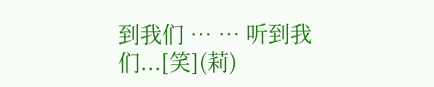到我们 … … 听到我们...[笑](莉)